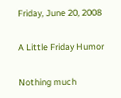Friday, June 20, 2008

A Little Friday Humor

Nothing much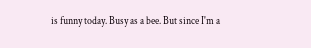is funny today. Busy as a bee. But since I'm a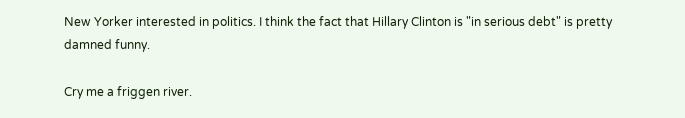New Yorker interested in politics. I think the fact that Hillary Clinton is "in serious debt" is pretty damned funny.

Cry me a friggen river.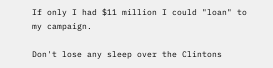If only I had $11 million I could "loan" to my campaign.

Don't lose any sleep over the Clintons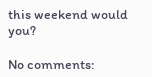this weekend would you?

No comments: